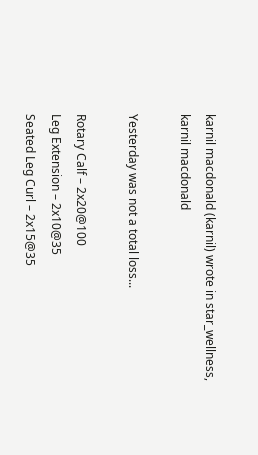karnil macdonald (karnil) wrote in star_wellness,
karnil macdonald

Yesterday was not a total loss...

Rotary Calf – 2x20@100
Leg Extension – 2x10@35
Seated Leg Curl – 2x15@35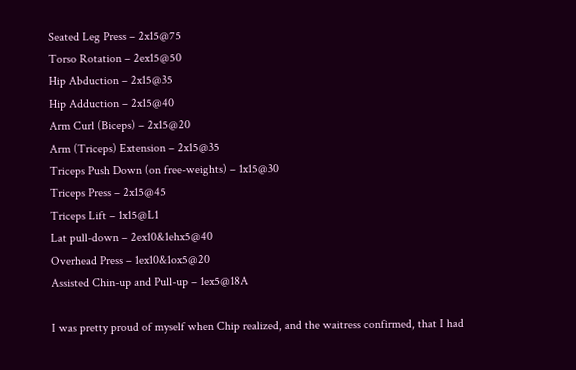Seated Leg Press – 2x15@75
Torso Rotation – 2ex15@50
Hip Abduction – 2x15@35
Hip Adduction – 2x15@40
Arm Curl (Biceps) – 2x15@20
Arm (Triceps) Extension – 2x15@35
Triceps Push Down (on free-weights) – 1x15@30
Triceps Press – 2x15@45
Triceps Lift – 1x15@L1
Lat pull-down – 2ex10&1ehx5@40
Overhead Press – 1ex10&1ox5@20
Assisted Chin-up and Pull-up – 1ex5@18A

I was pretty proud of myself when Chip realized, and the waitress confirmed, that I had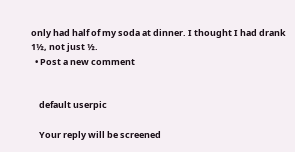only had half of my soda at dinner. I thought I had drank 1½, not just ½.
  • Post a new comment


    default userpic

    Your reply will be screened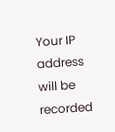Your IP address will be recorded